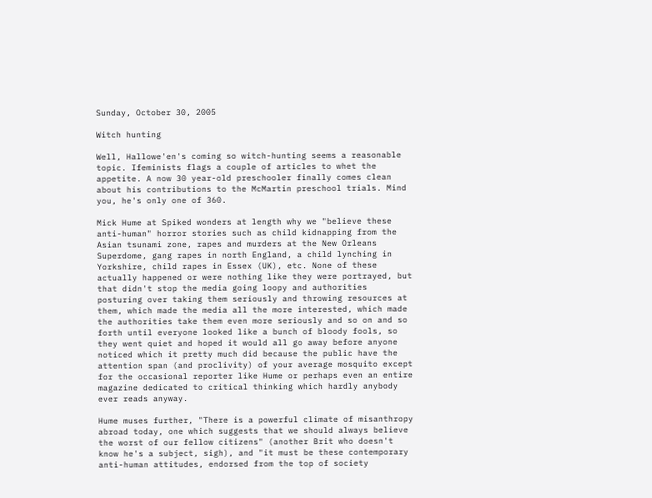Sunday, October 30, 2005

Witch hunting

Well, Hallowe'en's coming so witch-hunting seems a reasonable topic. Ifeminists flags a couple of articles to whet the appetite. A now 30 year-old preschooler finally comes clean about his contributions to the McMartin preschool trials. Mind you, he's only one of 360.

Mick Hume at Spiked wonders at length why we "believe these anti-human" horror stories such as child kidnapping from the Asian tsunami zone, rapes and murders at the New Orleans Superdome, gang rapes in north England, a child lynching in Yorkshire, child rapes in Essex (UK), etc. None of these actually happened or were nothing like they were portrayed, but that didn't stop the media going loopy and authorities posturing over taking them seriously and throwing resources at them, which made the media all the more interested, which made the authorities take them even more seriously and so on and so forth until everyone looked like a bunch of bloody fools, so they went quiet and hoped it would all go away before anyone noticed which it pretty much did because the public have the attention span (and proclivity) of your average mosquito except for the occasional reporter like Hume or perhaps even an entire magazine dedicated to critical thinking which hardly anybody ever reads anyway.

Hume muses further, "There is a powerful climate of misanthropy abroad today, one which suggests that we should always believe the worst of our fellow citizens" (another Brit who doesn't know he's a subject, sigh), and "it must be these contemporary anti-human attitudes, endorsed from the top of society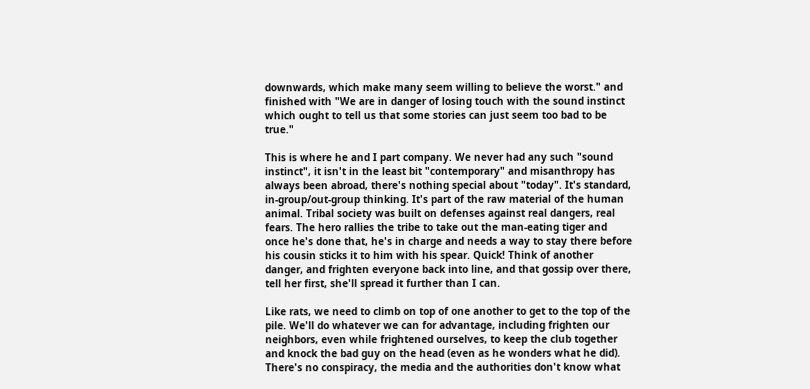downwards, which make many seem willing to believe the worst." and finished with "We are in danger of losing touch with the sound instinct which ought to tell us that some stories can just seem too bad to be true."

This is where he and I part company. We never had any such "sound instinct", it isn't in the least bit "contemporary" and misanthropy has always been abroad, there's nothing special about "today". It's standard, in-group/out-group thinking. It's part of the raw material of the human animal. Tribal society was built on defenses against real dangers, real fears. The hero rallies the tribe to take out the man-eating tiger and once he's done that, he's in charge and needs a way to stay there before his cousin sticks it to him with his spear. Quick! Think of another danger, and frighten everyone back into line, and that gossip over there, tell her first, she'll spread it further than I can.

Like rats, we need to climb on top of one another to get to the top of the pile. We'll do whatever we can for advantage, including frighten our neighbors, even while frightened ourselves, to keep the club together and knock the bad guy on the head (even as he wonders what he did). There's no conspiracy, the media and the authorities don't know what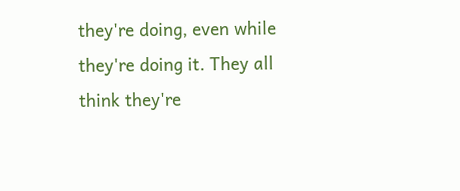they're doing, even while they're doing it. They all think they're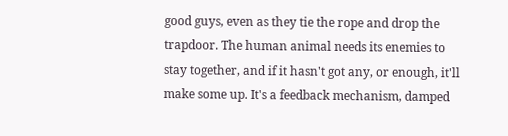good guys, even as they tie the rope and drop the trapdoor. The human animal needs its enemies to stay together, and if it hasn't got any, or enough, it'll make some up. It's a feedback mechanism, damped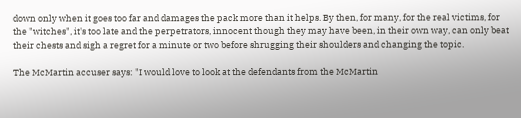down only when it goes too far and damages the pack more than it helps. By then, for many, for the real victims, for the "witches", it's too late and the perpetrators, innocent though they may have been, in their own way, can only beat their chests and sigh a regret for a minute or two before shrugging their shoulders and changing the topic.

The McMartin accuser says: "I would love to look at the defendants from the McMartin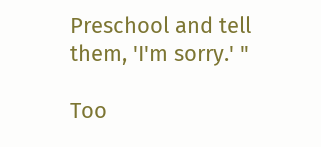Preschool and tell them, 'I'm sorry.' "

Too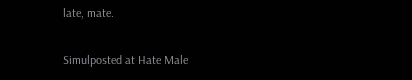late, mate.

Simulposted at Hate Male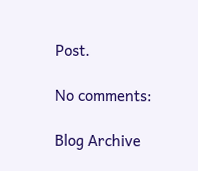Post.

No comments:

Blog Archive